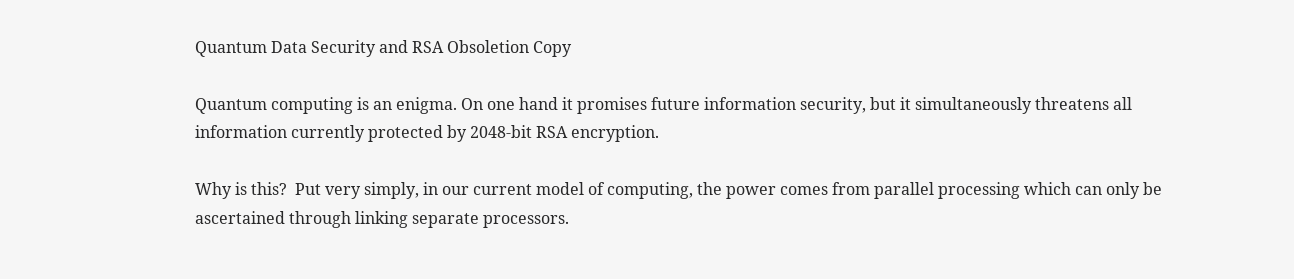Quantum Data Security and RSA Obsoletion Copy

Quantum computing is an enigma. On one hand it promises future information security, but it simultaneously threatens all information currently protected by 2048-bit RSA encryption.

Why is this?  Put very simply, in our current model of computing, the power comes from parallel processing which can only be ascertained through linking separate processors.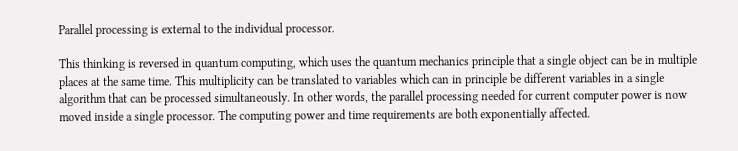Parallel processing is external to the individual processor.

This thinking is reversed in quantum computing, which uses the quantum mechanics principle that a single object can be in multiple places at the same time. This multiplicity can be translated to variables which can in principle be different variables in a single algorithm that can be processed simultaneously. In other words, the parallel processing needed for current computer power is now moved inside a single processor. The computing power and time requirements are both exponentially affected.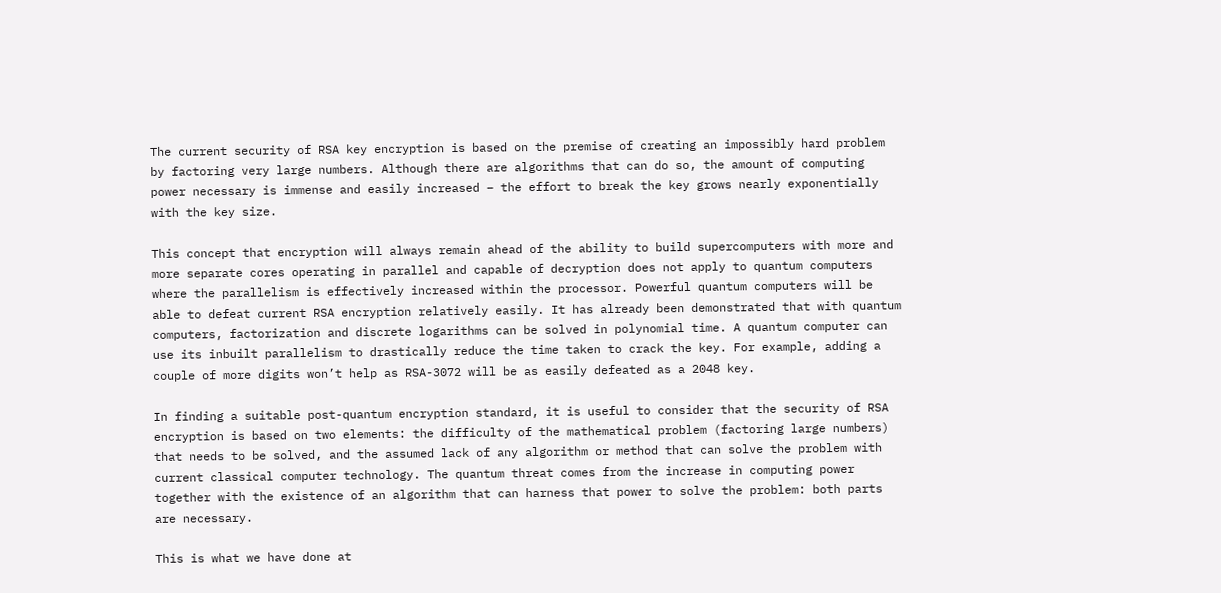The current security of RSA key encryption is based on the premise of creating an impossibly hard problem by factoring very large numbers. Although there are algorithms that can do so, the amount of computing power necessary is immense and easily increased – the effort to break the key grows nearly exponentially with the key size.

This concept that encryption will always remain ahead of the ability to build supercomputers with more and more separate cores operating in parallel and capable of decryption does not apply to quantum computers where the parallelism is effectively increased within the processor. Powerful quantum computers will be able to defeat current RSA encryption relatively easily. It has already been demonstrated that with quantum computers, factorization and discrete logarithms can be solved in polynomial time. A quantum computer can use its inbuilt parallelism to drastically reduce the time taken to crack the key. For example, adding a couple of more digits won’t help as RSA-3072 will be as easily defeated as a 2048 key.

In finding a suitable post-quantum encryption standard, it is useful to consider that the security of RSA encryption is based on two elements: the difficulty of the mathematical problem (factoring large numbers) that needs to be solved, and the assumed lack of any algorithm or method that can solve the problem with current classical computer technology. The quantum threat comes from the increase in computing power together with the existence of an algorithm that can harness that power to solve the problem: both parts are necessary.

This is what we have done at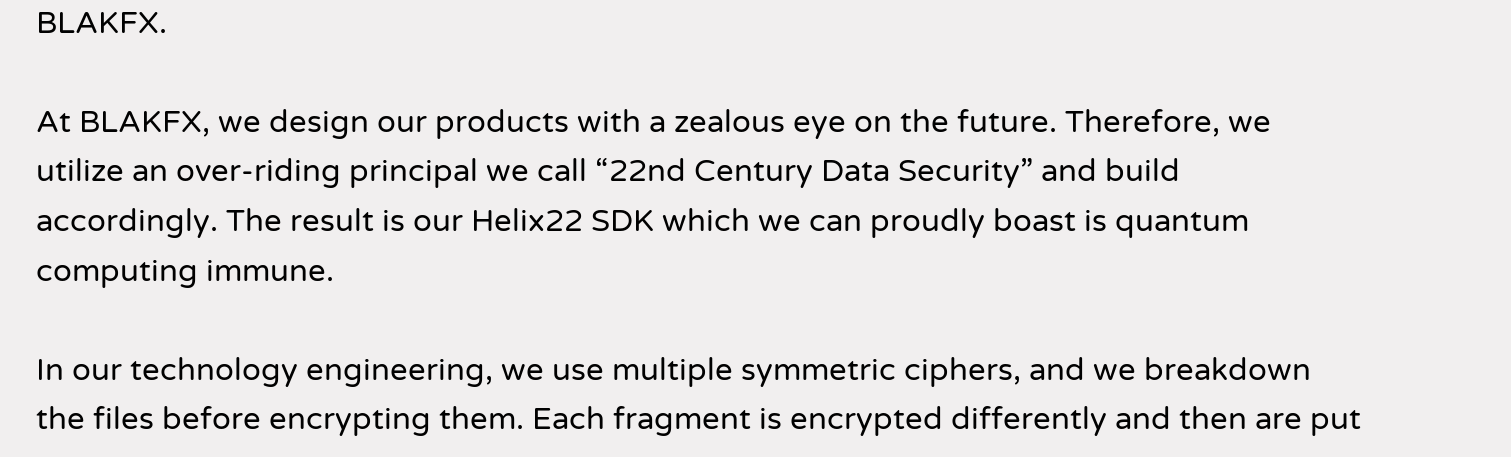BLAKFX.

At BLAKFX, we design our products with a zealous eye on the future. Therefore, we utilize an over-riding principal we call “22nd Century Data Security” and build accordingly. The result is our Helix22 SDK which we can proudly boast is quantum computing immune.

In our technology engineering, we use multiple symmetric ciphers, and we breakdown the files before encrypting them. Each fragment is encrypted differently and then are put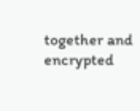together and encrypted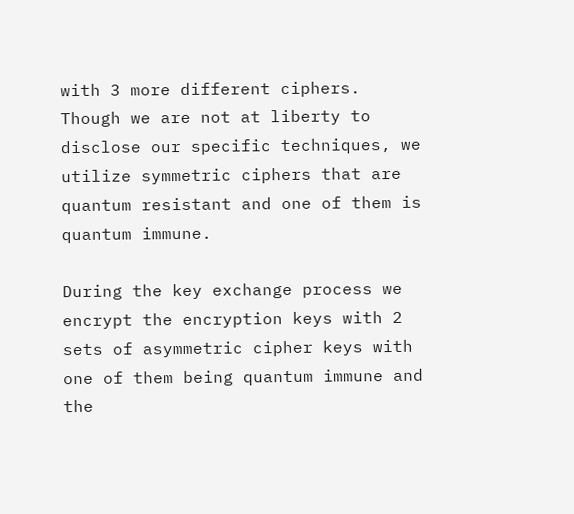with 3 more different ciphers. Though we are not at liberty to disclose our specific techniques, we utilize symmetric ciphers that are quantum resistant and one of them is quantum immune.

During the key exchange process we encrypt the encryption keys with 2 sets of asymmetric cipher keys with one of them being quantum immune and the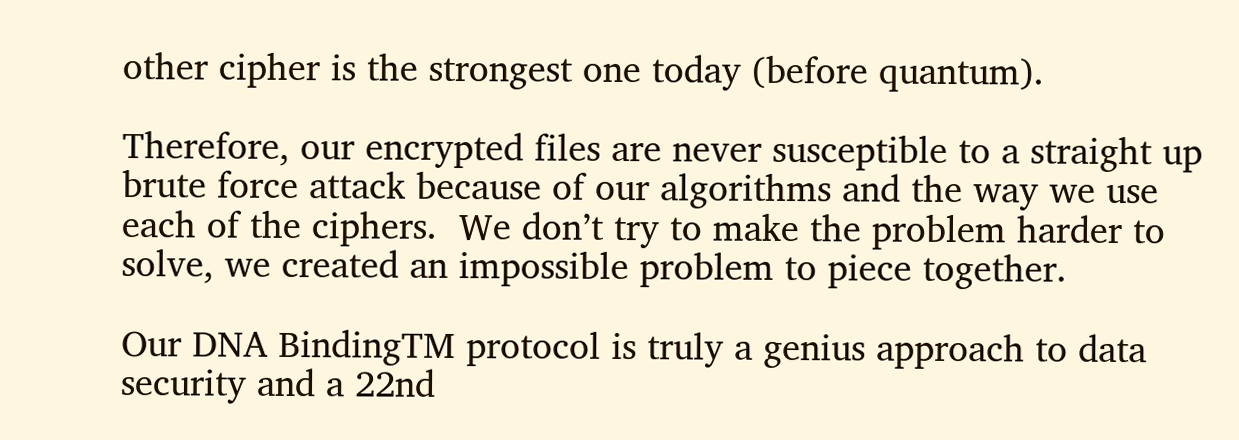other cipher is the strongest one today (before quantum).

Therefore, our encrypted files are never susceptible to a straight up brute force attack because of our algorithms and the way we use each of the ciphers.  We don’t try to make the problem harder to solve, we created an impossible problem to piece together.

Our DNA BindingTM protocol is truly a genius approach to data security and a 22nd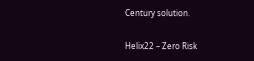Century solution.

Helix22 – Zero Risk